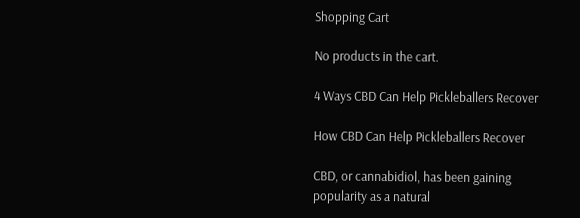Shopping Cart

No products in the cart.

4 Ways CBD Can Help Pickleballers Recover

How CBD Can Help Pickleballers Recover

CBD, or cannabidiol, has been gaining popularity as a natural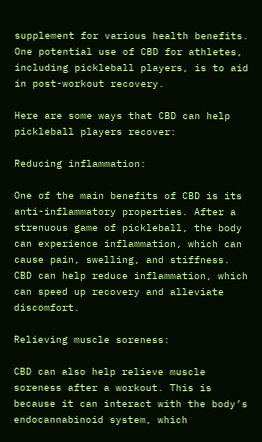supplement for various health benefits. One potential use of CBD for athletes, including pickleball players, is to aid in post-workout recovery.

Here are some ways that CBD can help pickleball players recover:

Reducing inflammation:

One of the main benefits of CBD is its anti-inflammatory properties. After a strenuous game of pickleball, the body can experience inflammation, which can cause pain, swelling, and stiffness. CBD can help reduce inflammation, which can speed up recovery and alleviate discomfort.

Relieving muscle soreness:

CBD can also help relieve muscle soreness after a workout. This is because it can interact with the body’s endocannabinoid system, which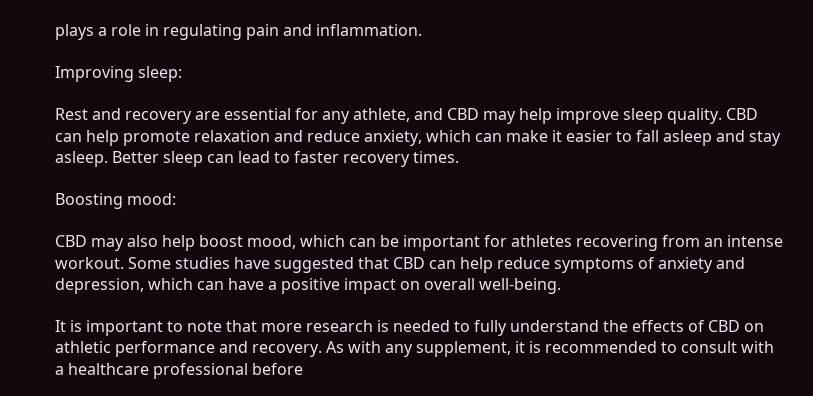plays a role in regulating pain and inflammation.

Improving sleep:

Rest and recovery are essential for any athlete, and CBD may help improve sleep quality. CBD can help promote relaxation and reduce anxiety, which can make it easier to fall asleep and stay asleep. Better sleep can lead to faster recovery times.

Boosting mood:

CBD may also help boost mood, which can be important for athletes recovering from an intense workout. Some studies have suggested that CBD can help reduce symptoms of anxiety and depression, which can have a positive impact on overall well-being.

It is important to note that more research is needed to fully understand the effects of CBD on athletic performance and recovery. As with any supplement, it is recommended to consult with a healthcare professional before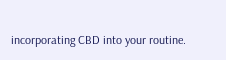incorporating CBD into your routine.